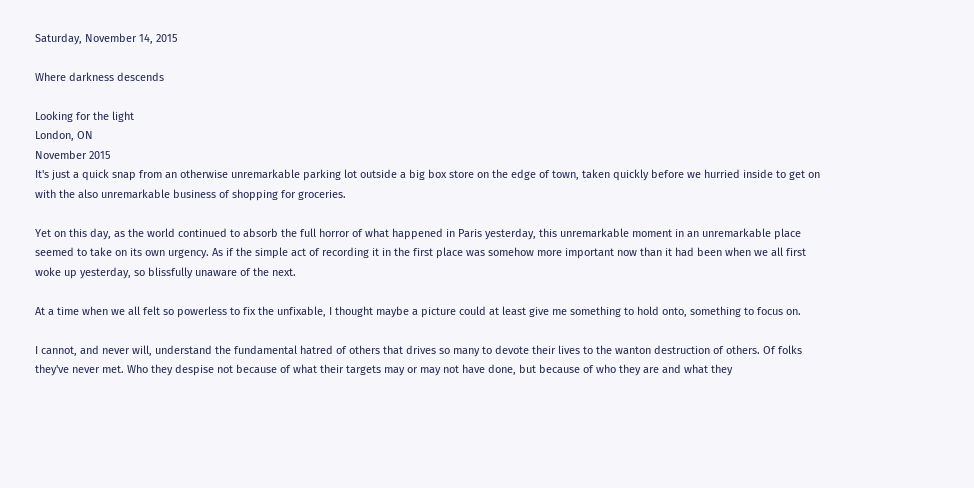Saturday, November 14, 2015

Where darkness descends

Looking for the light
London, ON
November 2015
It's just a quick snap from an otherwise unremarkable parking lot outside a big box store on the edge of town, taken quickly before we hurried inside to get on with the also unremarkable business of shopping for groceries.

Yet on this day, as the world continued to absorb the full horror of what happened in Paris yesterday, this unremarkable moment in an unremarkable place seemed to take on its own urgency. As if the simple act of recording it in the first place was somehow more important now than it had been when we all first woke up yesterday, so blissfully unaware of the next.

At a time when we all felt so powerless to fix the unfixable, I thought maybe a picture could at least give me something to hold onto, something to focus on.

I cannot, and never will, understand the fundamental hatred of others that drives so many to devote their lives to the wanton destruction of others. Of folks they've never met. Who they despise not because of what their targets may or may not have done, but because of who they are and what they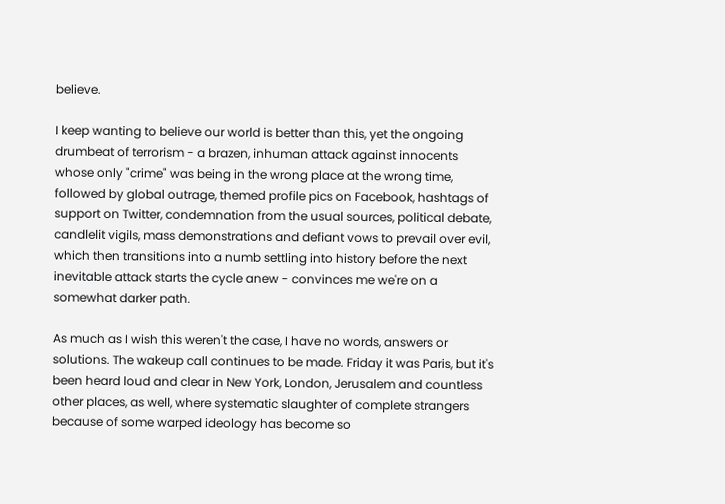believe.

I keep wanting to believe our world is better than this, yet the ongoing drumbeat of terrorism - a brazen, inhuman attack against innocents whose only "crime" was being in the wrong place at the wrong time, followed by global outrage, themed profile pics on Facebook, hashtags of support on Twitter, condemnation from the usual sources, political debate, candlelit vigils, mass demonstrations and defiant vows to prevail over evil, which then transitions into a numb settling into history before the next inevitable attack starts the cycle anew - convinces me we're on a somewhat darker path.

As much as I wish this weren't the case, I have no words, answers or solutions. The wakeup call continues to be made. Friday it was Paris, but it's been heard loud and clear in New York, London, Jerusalem and countless other places, as well, where systematic slaughter of complete strangers because of some warped ideology has become so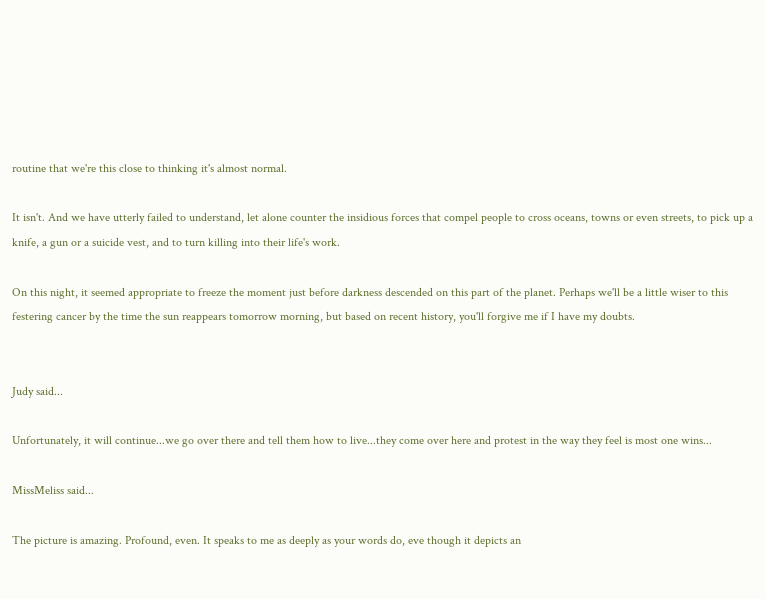routine that we're this close to thinking it's almost normal.

It isn't. And we have utterly failed to understand, let alone counter the insidious forces that compel people to cross oceans, towns or even streets, to pick up a knife, a gun or a suicide vest, and to turn killing into their life's work.

On this night, it seemed appropriate to freeze the moment just before darkness descended on this part of the planet. Perhaps we'll be a little wiser to this festering cancer by the time the sun reappears tomorrow morning, but based on recent history, you'll forgive me if I have my doubts.


Judy said...

Unfortunately, it will continue...we go over there and tell them how to live...they come over here and protest in the way they feel is most one wins...

MissMeliss said...

The picture is amazing. Profound, even. It speaks to me as deeply as your words do, eve though it depicts an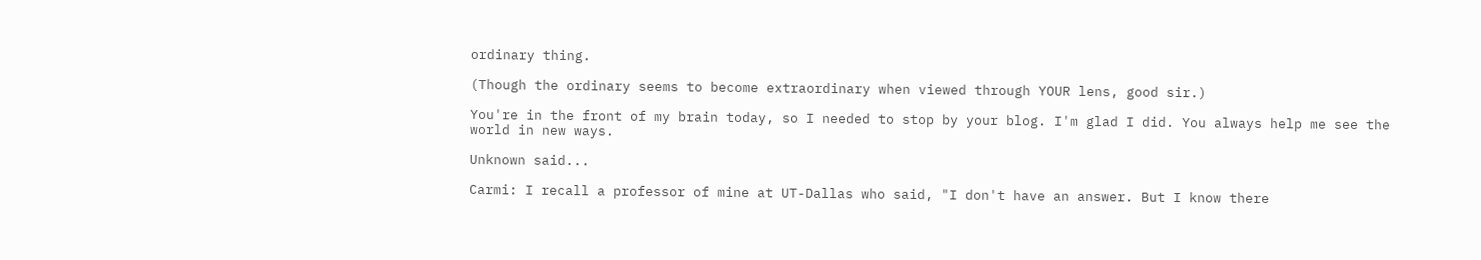ordinary thing.

(Though the ordinary seems to become extraordinary when viewed through YOUR lens, good sir.)

You're in the front of my brain today, so I needed to stop by your blog. I'm glad I did. You always help me see the world in new ways.

Unknown said...

Carmi: I recall a professor of mine at UT-Dallas who said, "I don't have an answer. But I know there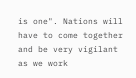is one". Nations will have to come together and be very vigilant as we work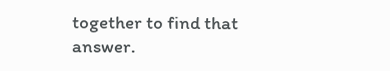together to find that answer.